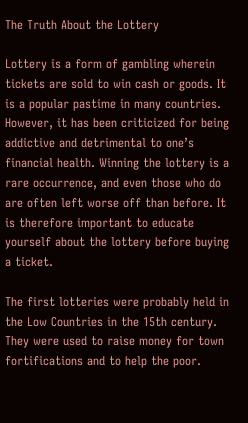The Truth About the Lottery

Lottery is a form of gambling wherein tickets are sold to win cash or goods. It is a popular pastime in many countries. However, it has been criticized for being addictive and detrimental to one’s financial health. Winning the lottery is a rare occurrence, and even those who do are often left worse off than before. It is therefore important to educate yourself about the lottery before buying a ticket.

The first lotteries were probably held in the Low Countries in the 15th century. They were used to raise money for town fortifications and to help the poor.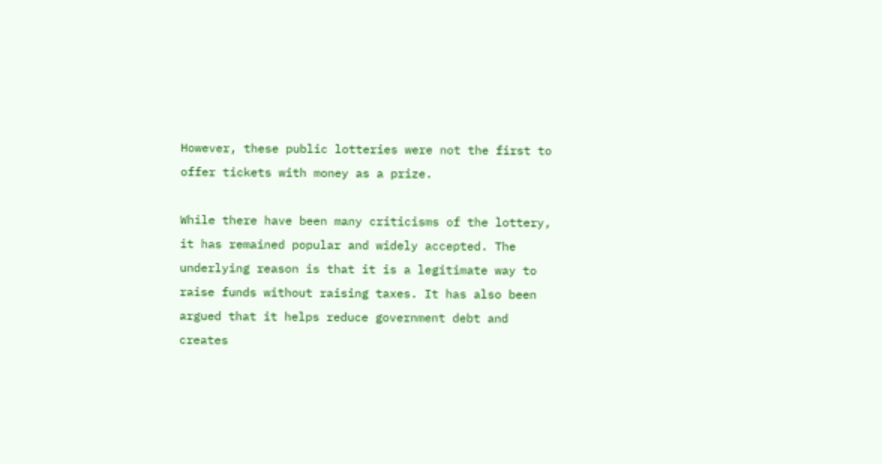However, these public lotteries were not the first to offer tickets with money as a prize.

While there have been many criticisms of the lottery, it has remained popular and widely accepted. The underlying reason is that it is a legitimate way to raise funds without raising taxes. It has also been argued that it helps reduce government debt and creates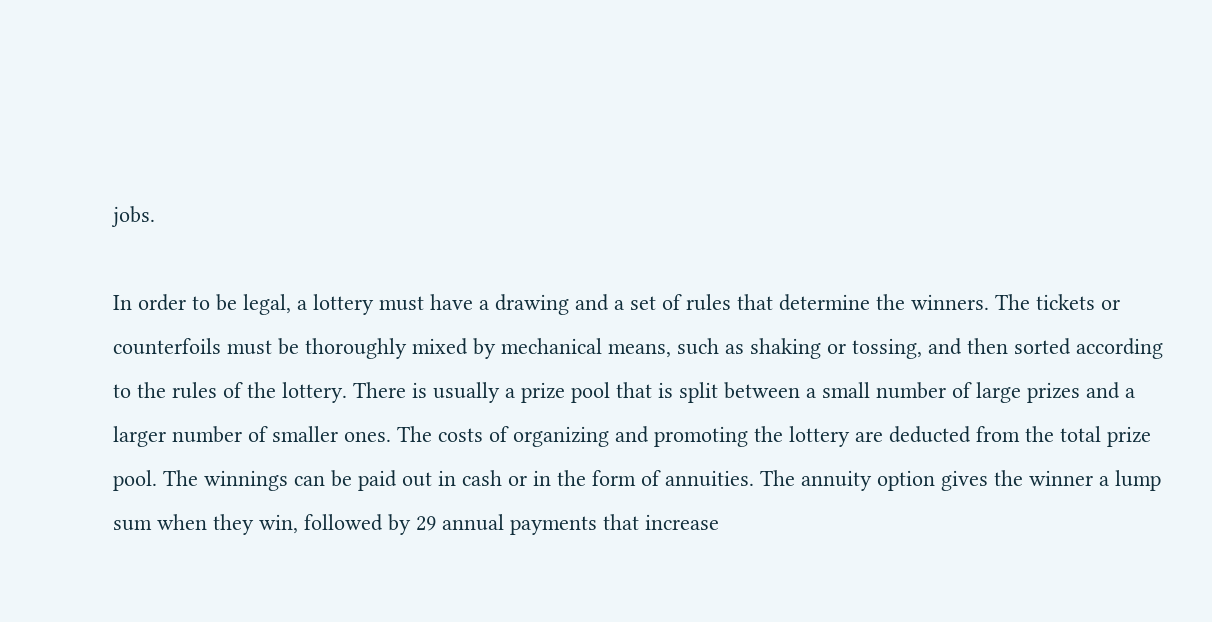jobs.

In order to be legal, a lottery must have a drawing and a set of rules that determine the winners. The tickets or counterfoils must be thoroughly mixed by mechanical means, such as shaking or tossing, and then sorted according to the rules of the lottery. There is usually a prize pool that is split between a small number of large prizes and a larger number of smaller ones. The costs of organizing and promoting the lottery are deducted from the total prize pool. The winnings can be paid out in cash or in the form of annuities. The annuity option gives the winner a lump sum when they win, followed by 29 annual payments that increase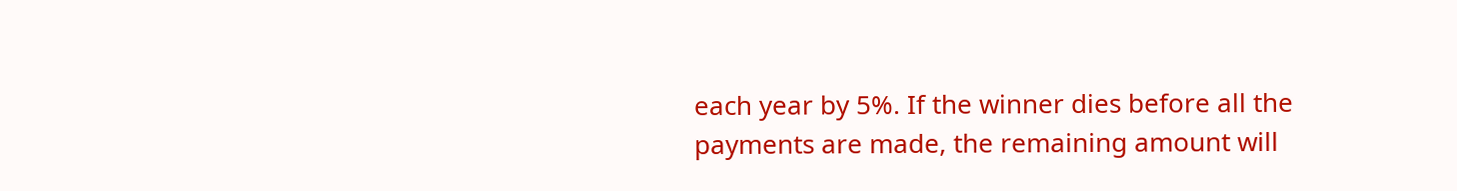each year by 5%. If the winner dies before all the payments are made, the remaining amount will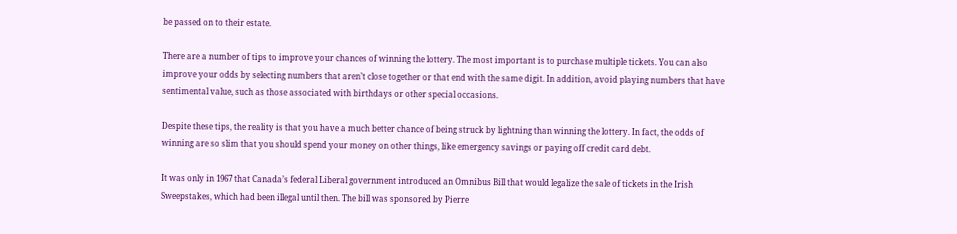be passed on to their estate.

There are a number of tips to improve your chances of winning the lottery. The most important is to purchase multiple tickets. You can also improve your odds by selecting numbers that aren’t close together or that end with the same digit. In addition, avoid playing numbers that have sentimental value, such as those associated with birthdays or other special occasions.

Despite these tips, the reality is that you have a much better chance of being struck by lightning than winning the lottery. In fact, the odds of winning are so slim that you should spend your money on other things, like emergency savings or paying off credit card debt.

It was only in 1967 that Canada’s federal Liberal government introduced an Omnibus Bill that would legalize the sale of tickets in the Irish Sweepstakes, which had been illegal until then. The bill was sponsored by Pierre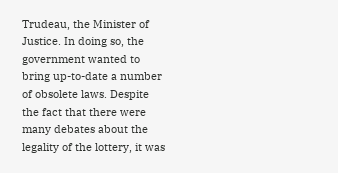Trudeau, the Minister of Justice. In doing so, the government wanted to bring up-to-date a number of obsolete laws. Despite the fact that there were many debates about the legality of the lottery, it was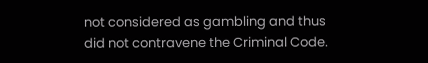not considered as gambling and thus did not contravene the Criminal Code.